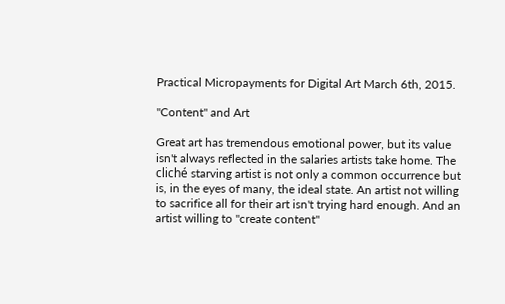Practical Micropayments for Digital Art March 6th, 2015.

"Content" and Art

Great art has tremendous emotional power, but its value isn't always reflected in the salaries artists take home. The cliché starving artist is not only a common occurrence but is, in the eyes of many, the ideal state. An artist not willing to sacrifice all for their art isn't trying hard enough. And an artist willing to "create content"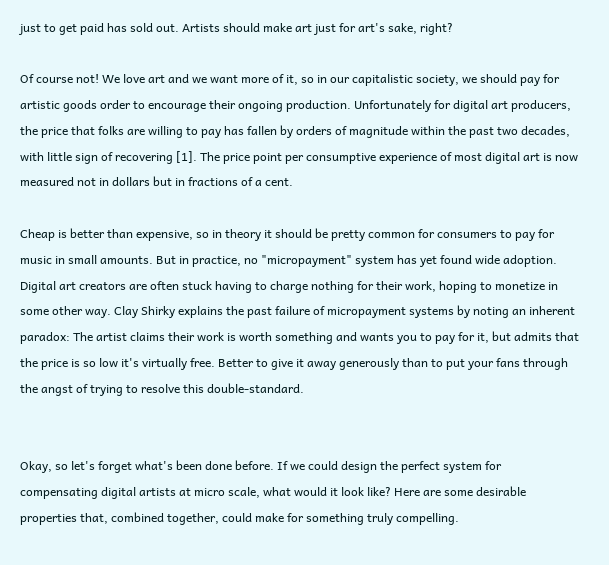just to get paid has sold out. Artists should make art just for art's sake, right?

Of course not! We love art and we want more of it, so in our capitalistic society, we should pay for artistic goods order to encourage their ongoing production. Unfortunately for digital art producers, the price that folks are willing to pay has fallen by orders of magnitude within the past two decades, with little sign of recovering [1]. The price point per consumptive experience of most digital art is now measured not in dollars but in fractions of a cent.

Cheap is better than expensive, so in theory it should be pretty common for consumers to pay for music in small amounts. But in practice, no "micropayment" system has yet found wide adoption. Digital art creators are often stuck having to charge nothing for their work, hoping to monetize in some other way. Clay Shirky explains the past failure of micropayment systems by noting an inherent paradox: The artist claims their work is worth something and wants you to pay for it, but admits that the price is so low it's virtually free. Better to give it away generously than to put your fans through the angst of trying to resolve this double-standard.


Okay, so let's forget what's been done before. If we could design the perfect system for compensating digital artists at micro scale, what would it look like? Here are some desirable properties that, combined together, could make for something truly compelling.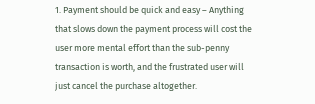1. Payment should be quick and easy – Anything that slows down the payment process will cost the user more mental effort than the sub-penny transaction is worth, and the frustrated user will just cancel the purchase altogether.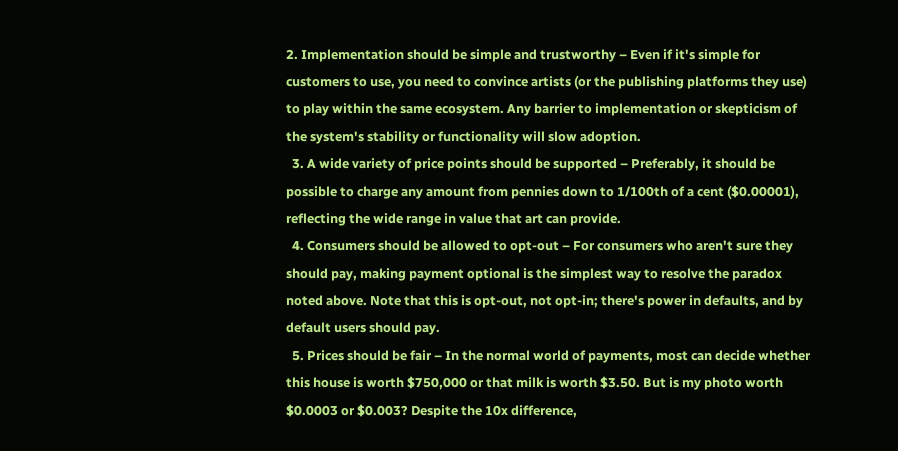2. Implementation should be simple and trustworthy – Even if it's simple for customers to use, you need to convince artists (or the publishing platforms they use) to play within the same ecosystem. Any barrier to implementation or skepticism of the system's stability or functionality will slow adoption.
  3. A wide variety of price points should be supported – Preferably, it should be possible to charge any amount from pennies down to 1/100th of a cent ($0.00001), reflecting the wide range in value that art can provide.
  4. Consumers should be allowed to opt-out – For consumers who aren't sure they should pay, making payment optional is the simplest way to resolve the paradox noted above. Note that this is opt-out, not opt-in; there's power in defaults, and by default users should pay.
  5. Prices should be fair – In the normal world of payments, most can decide whether this house is worth $750,000 or that milk is worth $3.50. But is my photo worth $0.0003 or $0.003? Despite the 10x difference,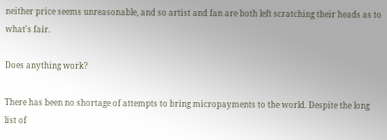neither price seems unreasonable, and so artist and fan are both left scratching their heads as to what's fair.

Does anything work?

There has been no shortage of attempts to bring micropayments to the world. Despite the long list of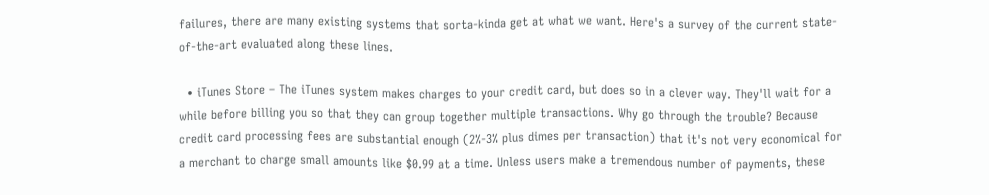failures, there are many existing systems that sorta-kinda get at what we want. Here's a survey of the current state-of-the-art evaluated along these lines.

  • iTunes Store – The iTunes system makes charges to your credit card, but does so in a clever way. They'll wait for a while before billing you so that they can group together multiple transactions. Why go through the trouble? Because credit card processing fees are substantial enough (2%-3% plus dimes per transaction) that it's not very economical for a merchant to charge small amounts like $0.99 at a time. Unless users make a tremendous number of payments, these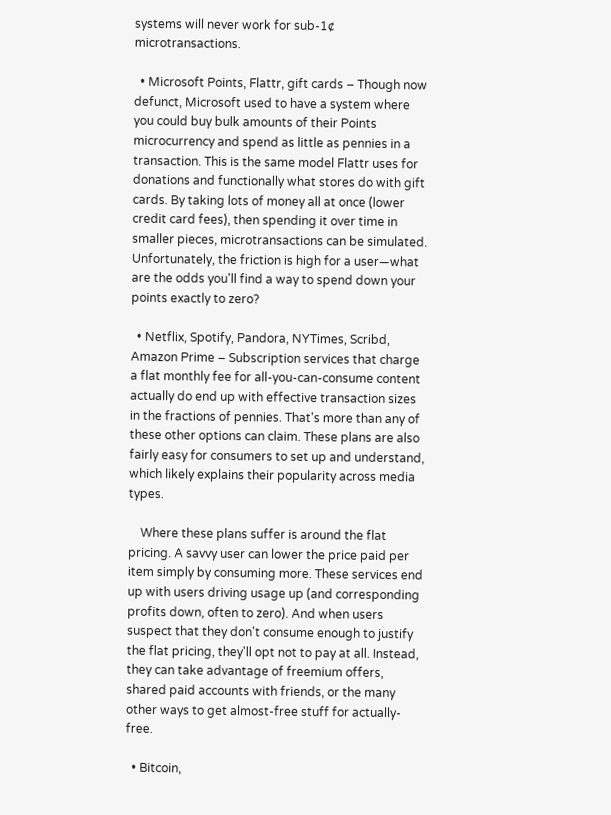systems will never work for sub-1¢ microtransactions.

  • Microsoft Points, Flattr, gift cards – Though now defunct, Microsoft used to have a system where you could buy bulk amounts of their Points microcurrency and spend as little as pennies in a transaction. This is the same model Flattr uses for donations and functionally what stores do with gift cards. By taking lots of money all at once (lower credit card fees), then spending it over time in smaller pieces, microtransactions can be simulated. Unfortunately, the friction is high for a user—what are the odds you'll find a way to spend down your points exactly to zero?

  • Netflix, Spotify, Pandora, NYTimes, Scribd, Amazon Prime – Subscription services that charge a flat monthly fee for all-you-can-consume content actually do end up with effective transaction sizes in the fractions of pennies. That's more than any of these other options can claim. These plans are also fairly easy for consumers to set up and understand, which likely explains their popularity across media types.

    Where these plans suffer is around the flat pricing. A savvy user can lower the price paid per item simply by consuming more. These services end up with users driving usage up (and corresponding profits down, often to zero). And when users suspect that they don't consume enough to justify the flat pricing, they'll opt not to pay at all. Instead, they can take advantage of freemium offers, shared paid accounts with friends, or the many other ways to get almost-free stuff for actually-free.

  • Bitcoin,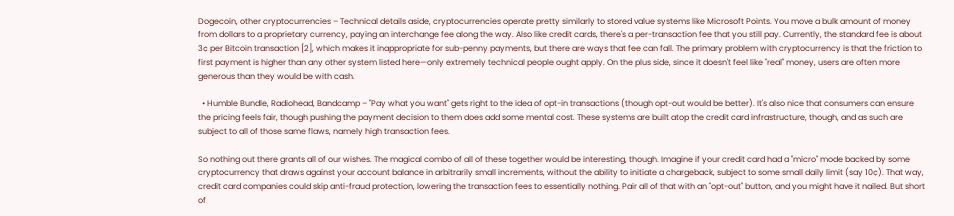Dogecoin, other cryptocurrencies – Technical details aside, cryptocurrencies operate pretty similarly to stored value systems like Microsoft Points. You move a bulk amount of money from dollars to a proprietary currency, paying an interchange fee along the way. Also like credit cards, there's a per-transaction fee that you still pay. Currently, the standard fee is about 3¢ per Bitcoin transaction [2], which makes it inappropriate for sub-penny payments, but there are ways that fee can fall. The primary problem with cryptocurrency is that the friction to first payment is higher than any other system listed here—only extremely technical people ought apply. On the plus side, since it doesn't feel like "real" money, users are often more generous than they would be with cash.

  • Humble Bundle, Radiohead, Bandcamp – "Pay what you want" gets right to the idea of opt-in transactions (though opt-out would be better). It's also nice that consumers can ensure the pricing feels fair, though pushing the payment decision to them does add some mental cost. These systems are built atop the credit card infrastructure, though, and as such are subject to all of those same flaws, namely high transaction fees.

So nothing out there grants all of our wishes. The magical combo of all of these together would be interesting, though. Imagine if your credit card had a "micro" mode backed by some cryptocurrency that draws against your account balance in arbitrarily small increments, without the ability to initiate a chargeback, subject to some small daily limit (say 10¢). That way, credit card companies could skip anti-fraud protection, lowering the transaction fees to essentially nothing. Pair all of that with an "opt-out" button, and you might have it nailed. But short of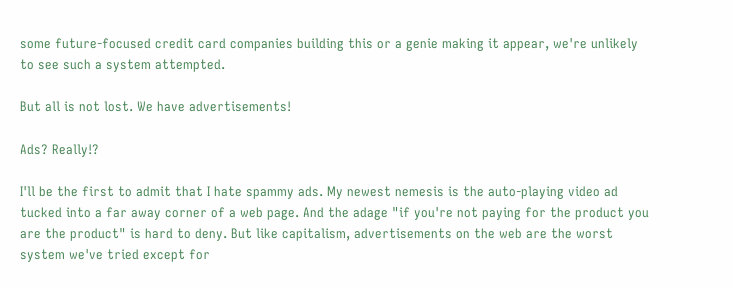some future-focused credit card companies building this or a genie making it appear, we're unlikely to see such a system attempted.

But all is not lost. We have advertisements!

Ads? Really!?

I'll be the first to admit that I hate spammy ads. My newest nemesis is the auto-playing video ad tucked into a far away corner of a web page. And the adage "if you're not paying for the product you are the product" is hard to deny. But like capitalism, advertisements on the web are the worst system we've tried except for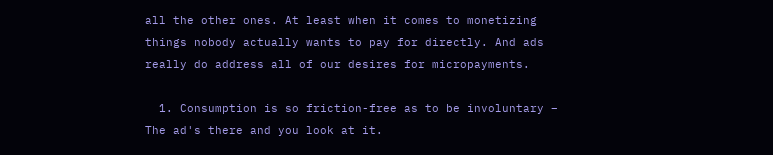all the other ones. At least when it comes to monetizing things nobody actually wants to pay for directly. And ads really do address all of our desires for micropayments.

  1. Consumption is so friction-free as to be involuntary – The ad's there and you look at it.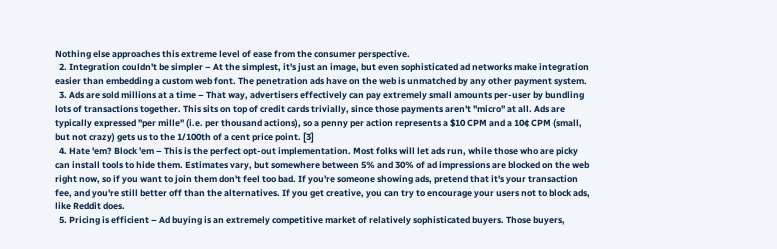Nothing else approaches this extreme level of ease from the consumer perspective.
  2. Integration couldn't be simpler – At the simplest, it's just an image, but even sophisticated ad networks make integration easier than embedding a custom web font. The penetration ads have on the web is unmatched by any other payment system.
  3. Ads are sold millions at a time – That way, advertisers effectively can pay extremely small amounts per-user by bundling lots of transactions together. This sits on top of credit cards trivially, since those payments aren't "micro" at all. Ads are typically expressed "per mille" (i.e. per thousand actions), so a penny per action represents a $10 CPM and a 10¢ CPM (small, but not crazy) gets us to the 1/100th of a cent price point. [3]
  4. Hate 'em? Block 'em – This is the perfect opt-out implementation. Most folks will let ads run, while those who are picky can install tools to hide them. Estimates vary, but somewhere between 5% and 30% of ad impressions are blocked on the web right now, so if you want to join them don't feel too bad. If you're someone showing ads, pretend that it's your transaction fee, and you're still better off than the alternatives. If you get creative, you can try to encourage your users not to block ads, like Reddit does.
  5. Pricing is efficient – Ad buying is an extremely competitive market of relatively sophisticated buyers. Those buyers,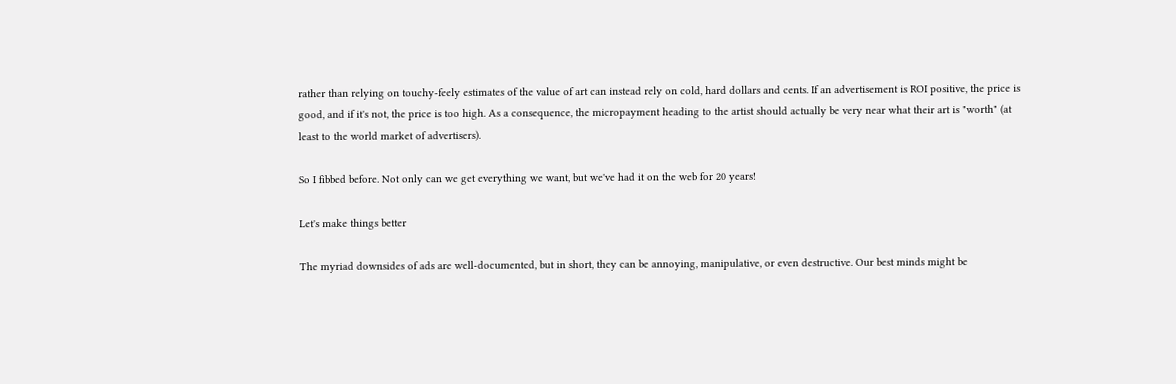rather than relying on touchy-feely estimates of the value of art can instead rely on cold, hard dollars and cents. If an advertisement is ROI positive, the price is good, and if it's not, the price is too high. As a consequence, the micropayment heading to the artist should actually be very near what their art is "worth" (at least to the world market of advertisers).

So I fibbed before. Not only can we get everything we want, but we've had it on the web for 20 years!

Let's make things better

The myriad downsides of ads are well-documented, but in short, they can be annoying, manipulative, or even destructive. Our best minds might be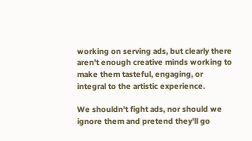working on serving ads, but clearly there aren't enough creative minds working to make them tasteful, engaging, or integral to the artistic experience.

We shouldn't fight ads, nor should we ignore them and pretend they'll go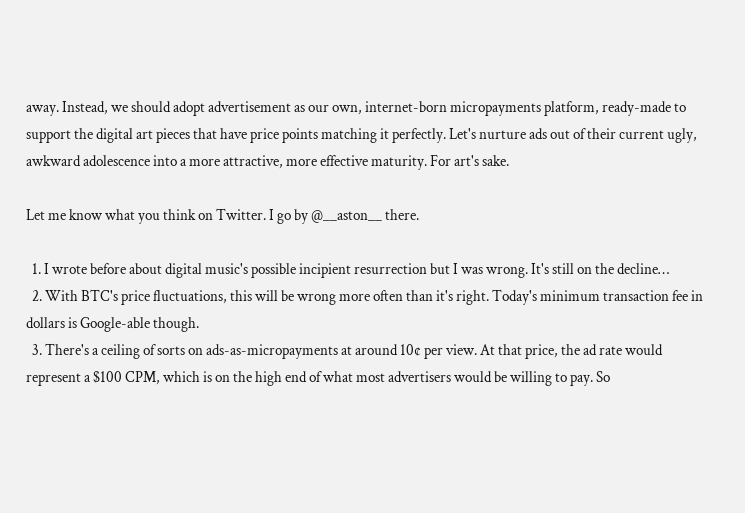away. Instead, we should adopt advertisement as our own, internet-born micropayments platform, ready-made to support the digital art pieces that have price points matching it perfectly. Let's nurture ads out of their current ugly, awkward adolescence into a more attractive, more effective maturity. For art's sake.

Let me know what you think on Twitter. I go by @__aston__ there.

  1. I wrote before about digital music's possible incipient resurrection but I was wrong. It's still on the decline…
  2. With BTC's price fluctuations, this will be wrong more often than it's right. Today's minimum transaction fee in dollars is Google-able though.
  3. There's a ceiling of sorts on ads-as-micropayments at around 10¢ per view. At that price, the ad rate would represent a $100 CPM, which is on the high end of what most advertisers would be willing to pay. So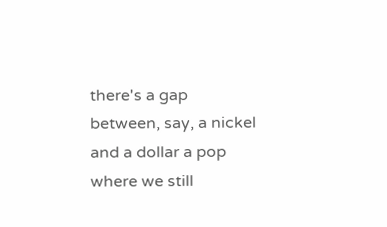there's a gap between, say, a nickel and a dollar a pop where we still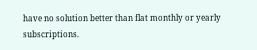have no solution better than flat monthly or yearly subscriptions.